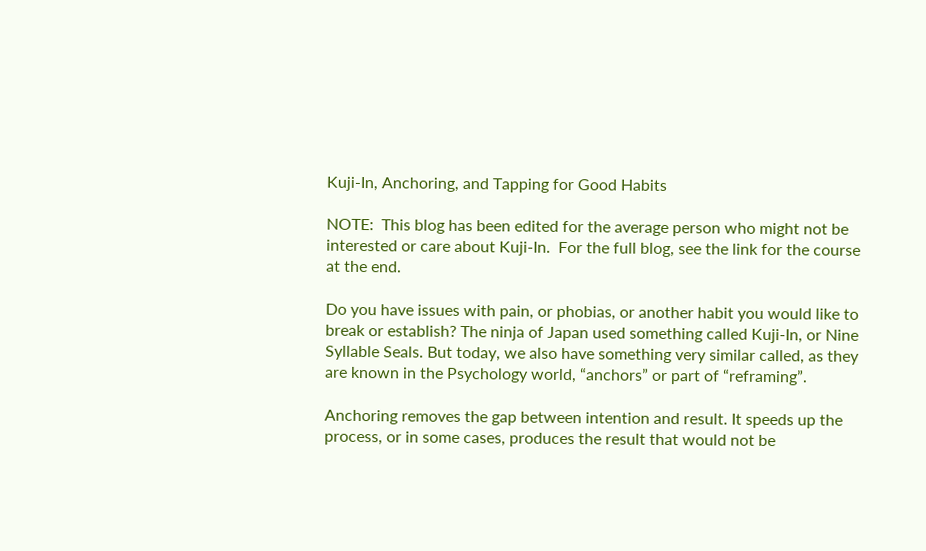Kuji-In, Anchoring, and Tapping for Good Habits

NOTE:  This blog has been edited for the average person who might not be interested or care about Kuji-In.  For the full blog, see the link for the course at the end.

Do you have issues with pain, or phobias, or another habit you would like to break or establish? The ninja of Japan used something called Kuji-In, or Nine Syllable Seals. But today, we also have something very similar called, as they are known in the Psychology world, “anchors” or part of “reframing”.

Anchoring removes the gap between intention and result. It speeds up the process, or in some cases, produces the result that would not be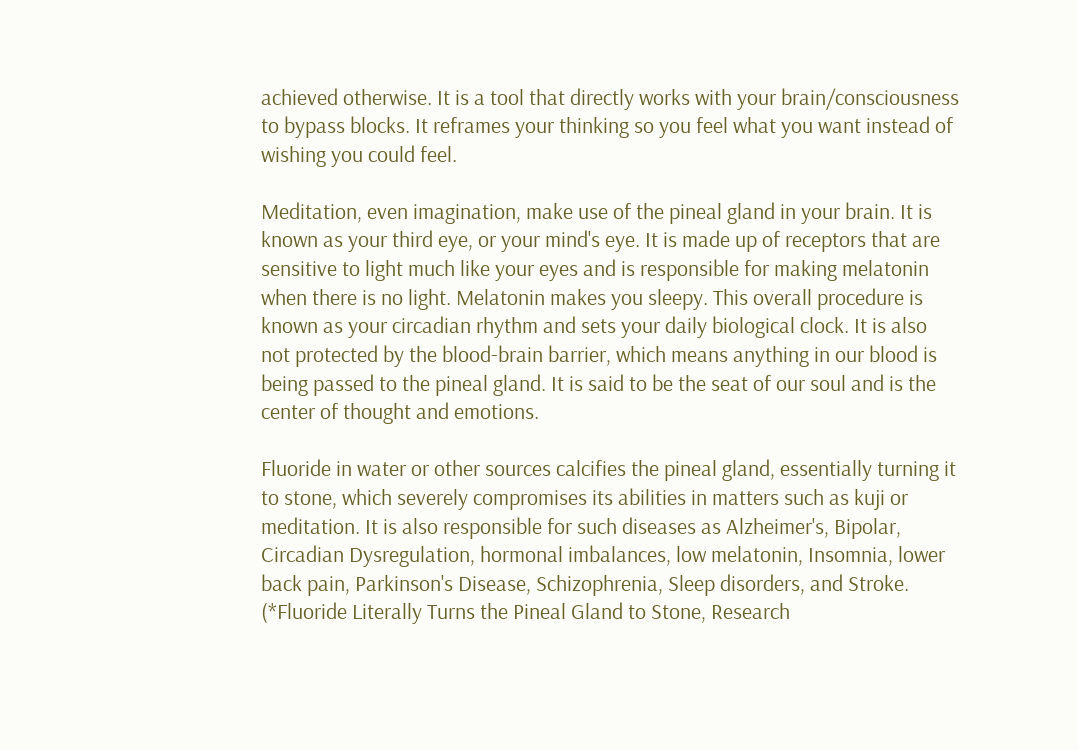achieved otherwise. It is a tool that directly works with your brain/consciousness to bypass blocks. It reframes your thinking so you feel what you want instead of wishing you could feel.

Meditation, even imagination, make use of the pineal gland in your brain. It is known as your third eye, or your mind's eye. It is made up of receptors that are sensitive to light much like your eyes and is responsible for making melatonin when there is no light. Melatonin makes you sleepy. This overall procedure is known as your circadian rhythm and sets your daily biological clock. It is also not protected by the blood-brain barrier, which means anything in our blood is being passed to the pineal gland. It is said to be the seat of our soul and is the center of thought and emotions.

Fluoride in water or other sources calcifies the pineal gland, essentially turning it to stone, which severely compromises its abilities in matters such as kuji or meditation. It is also responsible for such diseases as Alzheimer's, Bipolar, Circadian Dysregulation, hormonal imbalances, low melatonin, Insomnia, lower back pain, Parkinson's Disease, Schizophrenia, Sleep disorders, and Stroke. (*Fluoride Literally Turns the Pineal Gland to Stone, Research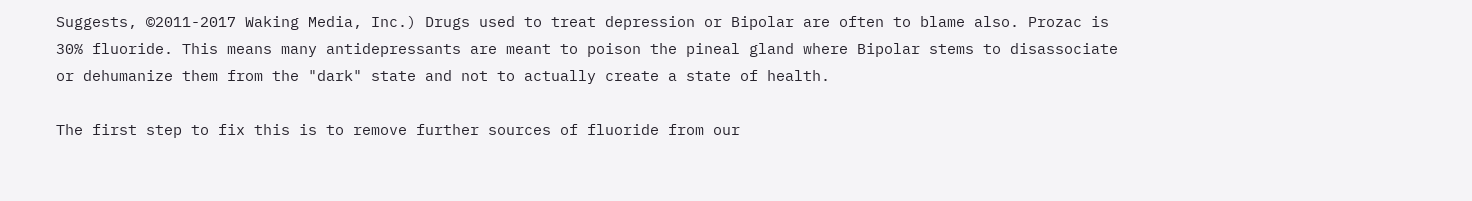Suggests, ©2011-2017 Waking Media, Inc.) Drugs used to treat depression or Bipolar are often to blame also. Prozac is 30% fluoride. This means many antidepressants are meant to poison the pineal gland where Bipolar stems to disassociate or dehumanize them from the "dark" state and not to actually create a state of health.

The first step to fix this is to remove further sources of fluoride from our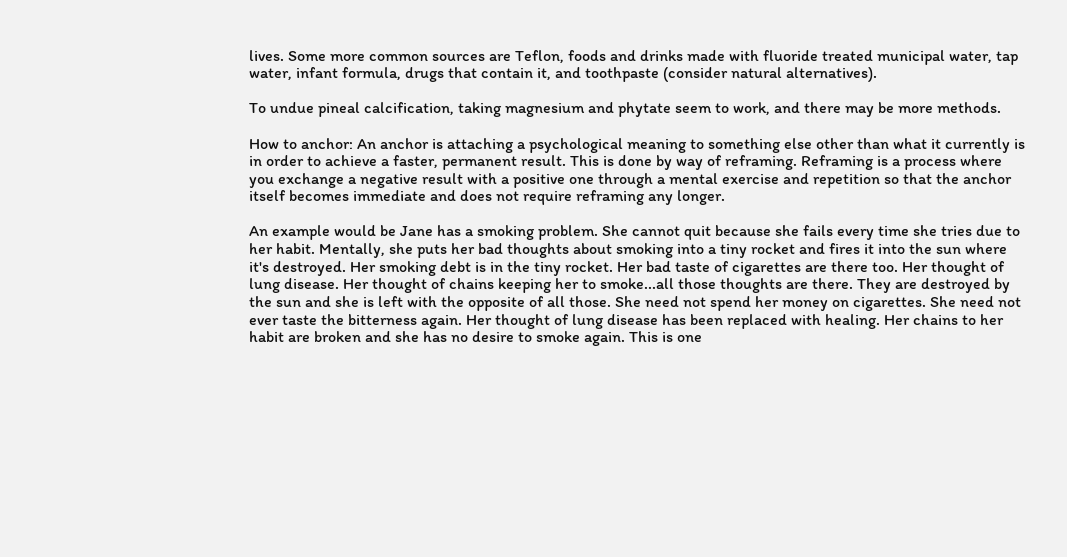lives. Some more common sources are Teflon, foods and drinks made with fluoride treated municipal water, tap water, infant formula, drugs that contain it, and toothpaste (consider natural alternatives).

To undue pineal calcification, taking magnesium and phytate seem to work, and there may be more methods.

How to anchor: An anchor is attaching a psychological meaning to something else other than what it currently is in order to achieve a faster, permanent result. This is done by way of reframing. Reframing is a process where you exchange a negative result with a positive one through a mental exercise and repetition so that the anchor itself becomes immediate and does not require reframing any longer.

An example would be Jane has a smoking problem. She cannot quit because she fails every time she tries due to her habit. Mentally, she puts her bad thoughts about smoking into a tiny rocket and fires it into the sun where it's destroyed. Her smoking debt is in the tiny rocket. Her bad taste of cigarettes are there too. Her thought of lung disease. Her thought of chains keeping her to smoke...all those thoughts are there. They are destroyed by the sun and she is left with the opposite of all those. She need not spend her money on cigarettes. She need not ever taste the bitterness again. Her thought of lung disease has been replaced with healing. Her chains to her habit are broken and she has no desire to smoke again. This is one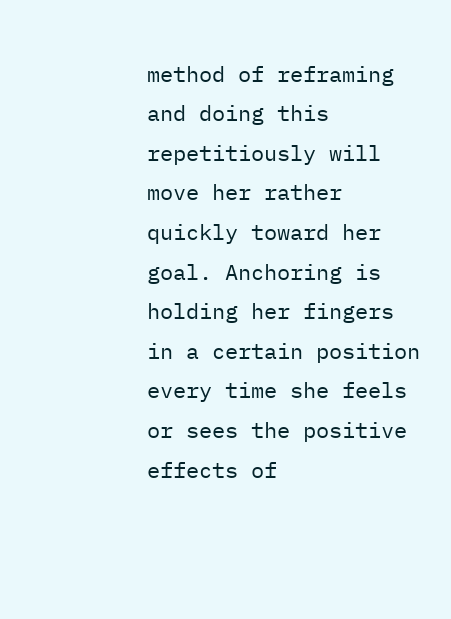method of reframing and doing this repetitiously will move her rather quickly toward her goal. Anchoring is holding her fingers in a certain position every time she feels or sees the positive effects of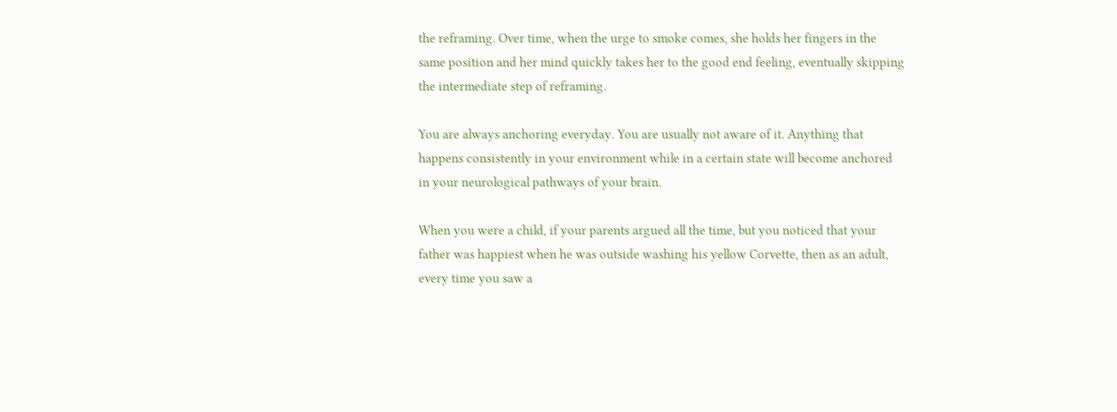the reframing. Over time, when the urge to smoke comes, she holds her fingers in the same position and her mind quickly takes her to the good end feeling, eventually skipping the intermediate step of reframing.

You are always anchoring everyday. You are usually not aware of it. Anything that happens consistently in your environment while in a certain state will become anchored in your neurological pathways of your brain.

When you were a child, if your parents argued all the time, but you noticed that your father was happiest when he was outside washing his yellow Corvette, then as an adult, every time you saw a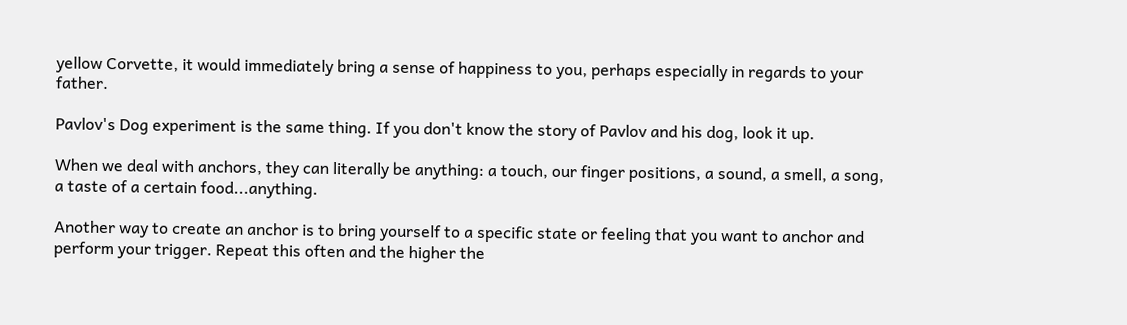yellow Corvette, it would immediately bring a sense of happiness to you, perhaps especially in regards to your father.

Pavlov's Dog experiment is the same thing. If you don't know the story of Pavlov and his dog, look it up.

When we deal with anchors, they can literally be anything: a touch, our finger positions, a sound, a smell, a song, a taste of a certain food...anything.

Another way to create an anchor is to bring yourself to a specific state or feeling that you want to anchor and perform your trigger. Repeat this often and the higher the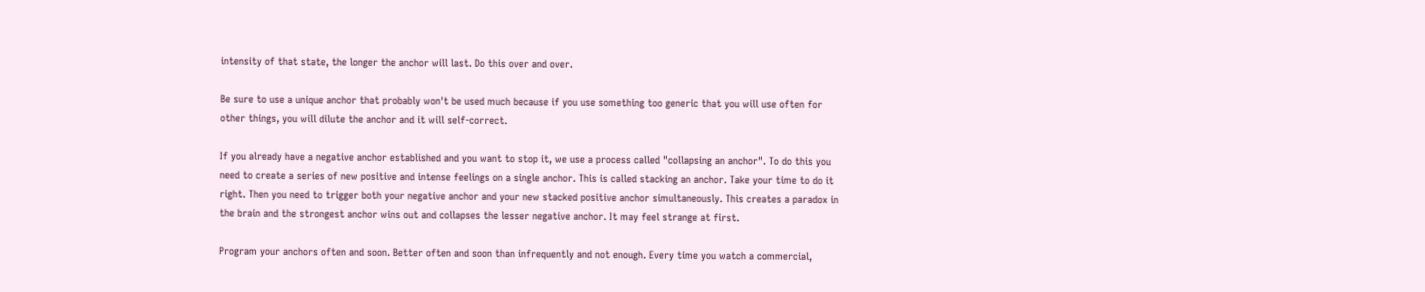intensity of that state, the longer the anchor will last. Do this over and over.

Be sure to use a unique anchor that probably won't be used much because if you use something too generic that you will use often for other things, you will dilute the anchor and it will self-correct.

If you already have a negative anchor established and you want to stop it, we use a process called "collapsing an anchor". To do this you need to create a series of new positive and intense feelings on a single anchor. This is called stacking an anchor. Take your time to do it right. Then you need to trigger both your negative anchor and your new stacked positive anchor simultaneously. This creates a paradox in the brain and the strongest anchor wins out and collapses the lesser negative anchor. It may feel strange at first.

Program your anchors often and soon. Better often and soon than infrequently and not enough. Every time you watch a commercial,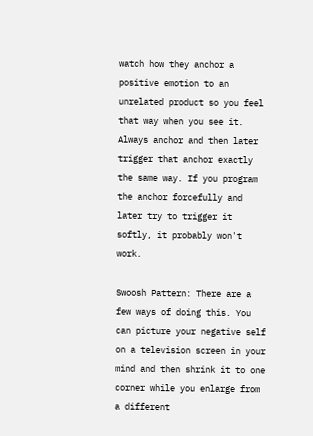watch how they anchor a positive emotion to an unrelated product so you feel that way when you see it. Always anchor and then later trigger that anchor exactly the same way. If you program the anchor forcefully and later try to trigger it softly, it probably won't work.

Swoosh Pattern: There are a few ways of doing this. You can picture your negative self on a television screen in your mind and then shrink it to one corner while you enlarge from a different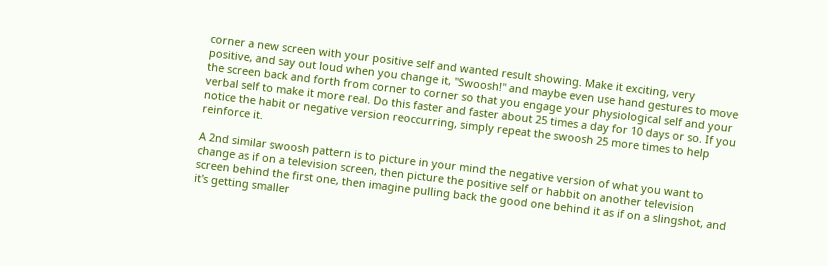corner a new screen with your positive self and wanted result showing. Make it exciting, very positive, and say out loud when you change it, "Swoosh!" and maybe even use hand gestures to move the screen back and forth from corner to corner so that you engage your physiological self and your verbal self to make it more real. Do this faster and faster about 25 times a day for 10 days or so. If you notice the habit or negative version reoccurring, simply repeat the swoosh 25 more times to help reinforce it.

A 2nd similar swoosh pattern is to picture in your mind the negative version of what you want to change as if on a television screen, then picture the positive self or habbit on another television screen behind the first one, then imagine pulling back the good one behind it as if on a slingshot, and it's getting smaller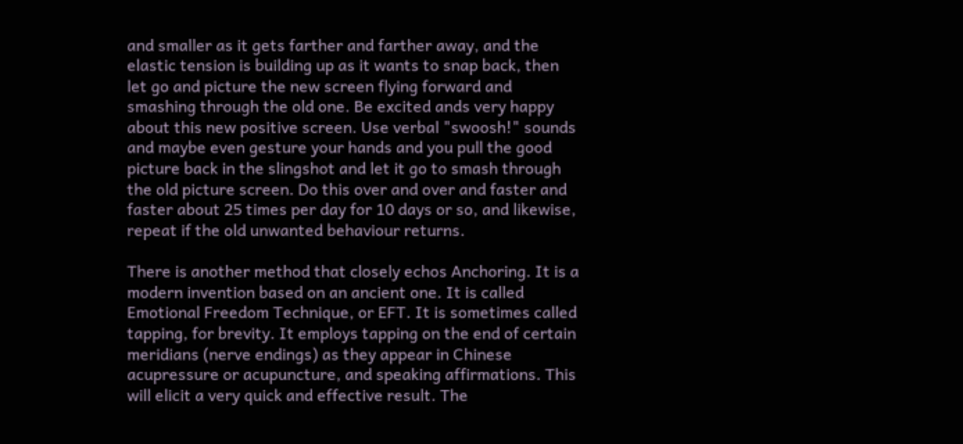and smaller as it gets farther and farther away, and the elastic tension is building up as it wants to snap back, then let go and picture the new screen flying forward and smashing through the old one. Be excited ands very happy about this new positive screen. Use verbal "swoosh!" sounds and maybe even gesture your hands and you pull the good picture back in the slingshot and let it go to smash through the old picture screen. Do this over and over and faster and faster about 25 times per day for 10 days or so, and likewise, repeat if the old unwanted behaviour returns.

There is another method that closely echos Anchoring. It is a modern invention based on an ancient one. It is called Emotional Freedom Technique, or EFT. It is sometimes called tapping, for brevity. It employs tapping on the end of certain meridians (nerve endings) as they appear in Chinese acupressure or acupuncture, and speaking affirmations. This will elicit a very quick and effective result. The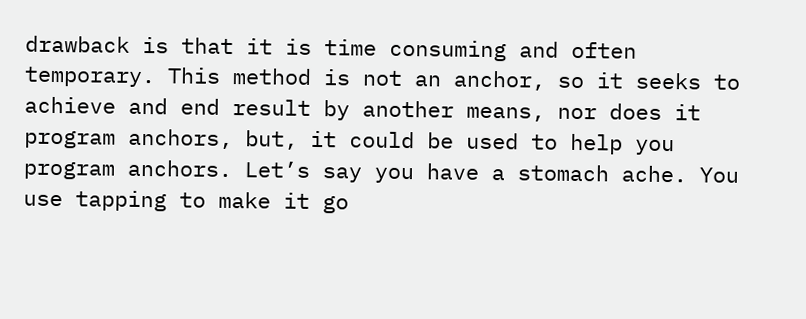drawback is that it is time consuming and often temporary. This method is not an anchor, so it seeks to achieve and end result by another means, nor does it program anchors, but, it could be used to help you program anchors. Let’s say you have a stomach ache. You use tapping to make it go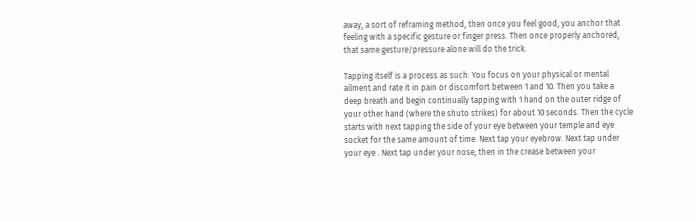away, a sort of reframing method, then once you feel good, you anchor that feeling with a specific gesture or finger press. Then once properly anchored, that same gesture/pressure alone will do the trick.

Tapping itself is a process as such: You focus on your physical or mental ailment and rate it in pain or discomfort between 1 and 10. Then you take a deep breath and begin continually tapping with 1 hand on the outer ridge of your other hand (where the shuto strikes) for about 10 seconds. Then the cycle starts with next tapping the side of your eye between your temple and eye socket for the same amount of time. Next tap your eyebrow. Next tap under your eye . Next tap under your nose, then in the crease between your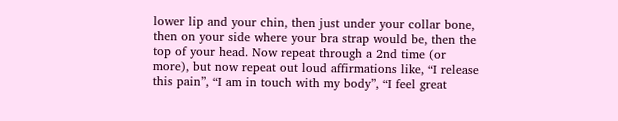lower lip and your chin, then just under your collar bone, then on your side where your bra strap would be, then the top of your head. Now repeat through a 2nd time (or more), but now repeat out loud affirmations like, “I release this pain”, “I am in touch with my body”, “I feel great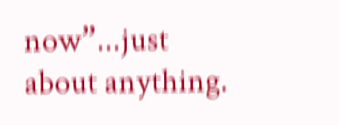now”...just about anything.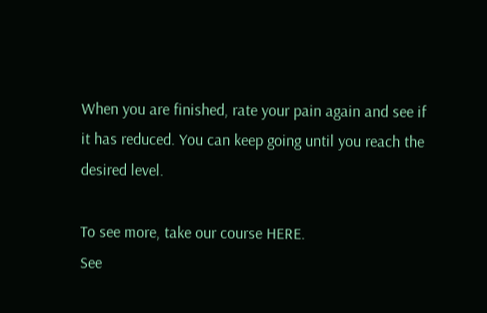When you are finished, rate your pain again and see if it has reduced. You can keep going until you reach the desired level.

To see more, take our course HERE.
See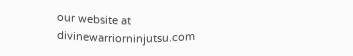our website at divinewarriorninjutsu.com